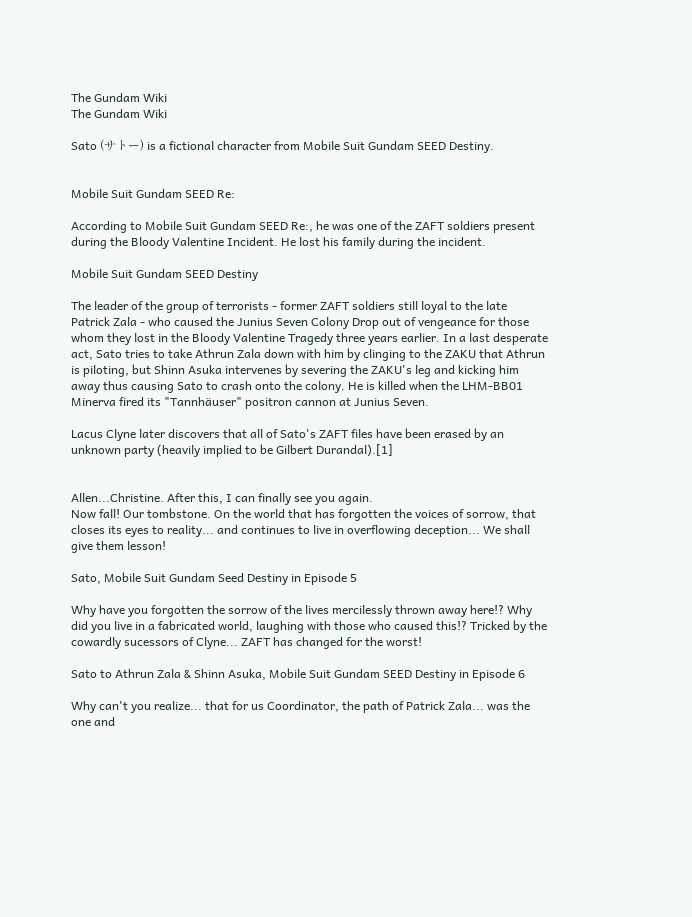The Gundam Wiki
The Gundam Wiki

Sato (サトー) is a fictional character from Mobile Suit Gundam SEED Destiny.


Mobile Suit Gundam SEED Re:

According to Mobile Suit Gundam SEED Re:, he was one of the ZAFT soldiers present during the Bloody Valentine Incident. He lost his family during the incident.

Mobile Suit Gundam SEED Destiny

The leader of the group of terrorists - former ZAFT soldiers still loyal to the late Patrick Zala - who caused the Junius Seven Colony Drop out of vengeance for those whom they lost in the Bloody Valentine Tragedy three years earlier. In a last desperate act, Sato tries to take Athrun Zala down with him by clinging to the ZAKU that Athrun is piloting, but Shinn Asuka intervenes by severing the ZAKU's leg and kicking him away thus causing Sato to crash onto the colony. He is killed when the LHM-BB01 Minerva fired its "Tannhäuser" positron cannon at Junius Seven.

Lacus Clyne later discovers that all of Sato's ZAFT files have been erased by an unknown party (heavily implied to be Gilbert Durandal).[1]


Allen...Christine. After this, I can finally see you again.
Now fall! Our tombstone. On the world that has forgotten the voices of sorrow, that closes its eyes to reality... and continues to live in overflowing deception... We shall give them lesson!

Sato, Mobile Suit Gundam Seed Destiny in Episode 5

Why have you forgotten the sorrow of the lives mercilessly thrown away here!? Why did you live in a fabricated world, laughing with those who caused this!? Tricked by the cowardly sucessors of Clyne... ZAFT has changed for the worst!

Sato to Athrun Zala & Shinn Asuka, Mobile Suit Gundam SEED Destiny in Episode 6

Why can't you realize... that for us Coordinator, the path of Patrick Zala... was the one and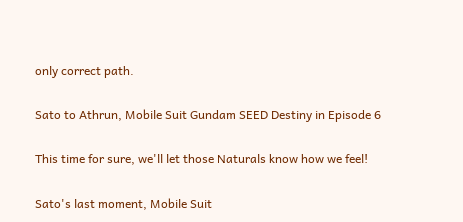only correct path.

Sato to Athrun, Mobile Suit Gundam SEED Destiny in Episode 6

This time for sure, we'll let those Naturals know how we feel!

Sato's last moment, Mobile Suit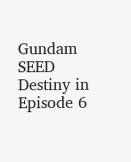Gundam SEED Destiny in Episode 6